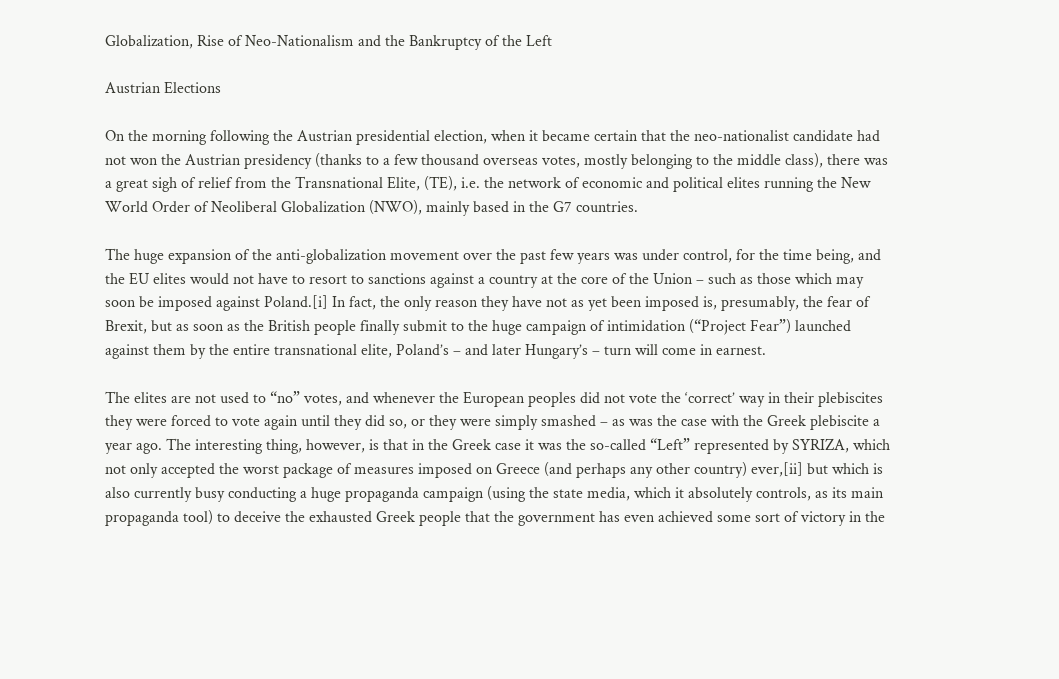Globalization, Rise of Neo-Nationalism and the Bankruptcy of the Left

Austrian Elections

On the morning following the Austrian presidential election, when it became certain that the neo-nationalist candidate had not won the Austrian presidency (thanks to a few thousand overseas votes, mostly belonging to the middle class), there was a great sigh of relief from the Transnational Elite, (TE), i.e. the network of economic and political elites running the New World Order of Neoliberal Globalization (NWO), mainly based in the G7 countries.

The huge expansion of the anti-globalization movement over the past few years was under control, for the time being, and the EU elites would not have to resort to sanctions against a country at the core of the Union – such as those which may soon be imposed against Poland.[i] In fact, the only reason they have not as yet been imposed is, presumably, the fear of Brexit, but as soon as the British people finally submit to the huge campaign of intimidation (“Project Fear”) launched against them by the entire transnational elite, Poland’s – and later Hungary’s – turn will come in earnest.

The elites are not used to “no” votes, and whenever the European peoples did not vote the ‘correct’ way in their plebiscites they were forced to vote again until they did so, or they were simply smashed – as was the case with the Greek plebiscite a year ago. The interesting thing, however, is that in the Greek case it was the so-called “Left” represented by SYRIZA, which not only accepted the worst package of measures imposed on Greece (and perhaps any other country) ever,[ii] but which is also currently busy conducting a huge propaganda campaign (using the state media, which it absolutely controls, as its main propaganda tool) to deceive the exhausted Greek people that the government has even achieved some sort of victory in the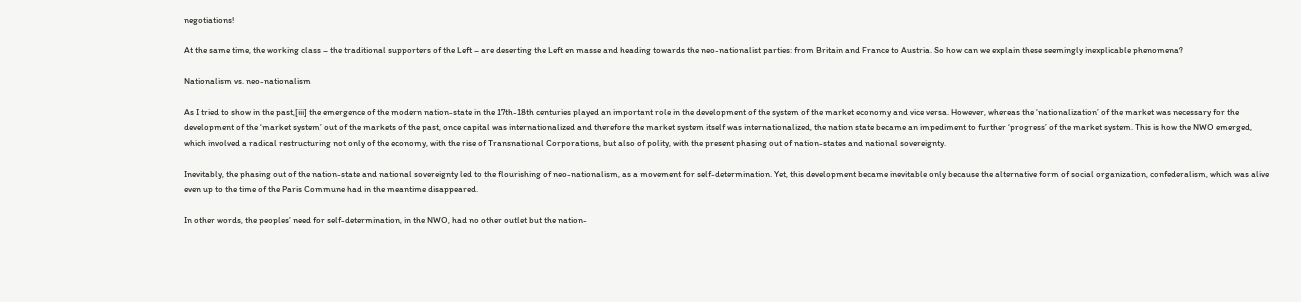negotiations!

At the same time, the working class – the traditional supporters of the Left – are deserting the Left en masse and heading towards the neo-nationalist parties: from Britain and France to Austria. So how can we explain these seemingly inexplicable phenomena?

Nationalism vs. neo-nationalism

As I tried to show in the past,[iii] the emergence of the modern nation-state in the 17th-18th centuries played an important role in the development of the system of the market economy and vice versa. However, whereas the ‘nationalization’ of the market was necessary for the development of the ‘market system’ out of the markets of the past, once capital was internationalized and therefore the market system itself was internationalized, the nation state became an impediment to further ‘progress’ of the market system. This is how the NWO emerged, which involved a radical restructuring not only of the economy, with the rise of Transnational Corporations, but also of polity, with the present phasing out of nation-states and national sovereignty.

Inevitably, the phasing out of the nation-state and national sovereignty led to the flourishing of neo-nationalism, as a movement for self-determination. Yet, this development became inevitable only because the alternative form of social organization, confederalism, which was alive even up to the time of the Paris Commune had in the meantime disappeared.

In other words, the peoples’ need for self-determination, in the NWO, had no other outlet but the nation-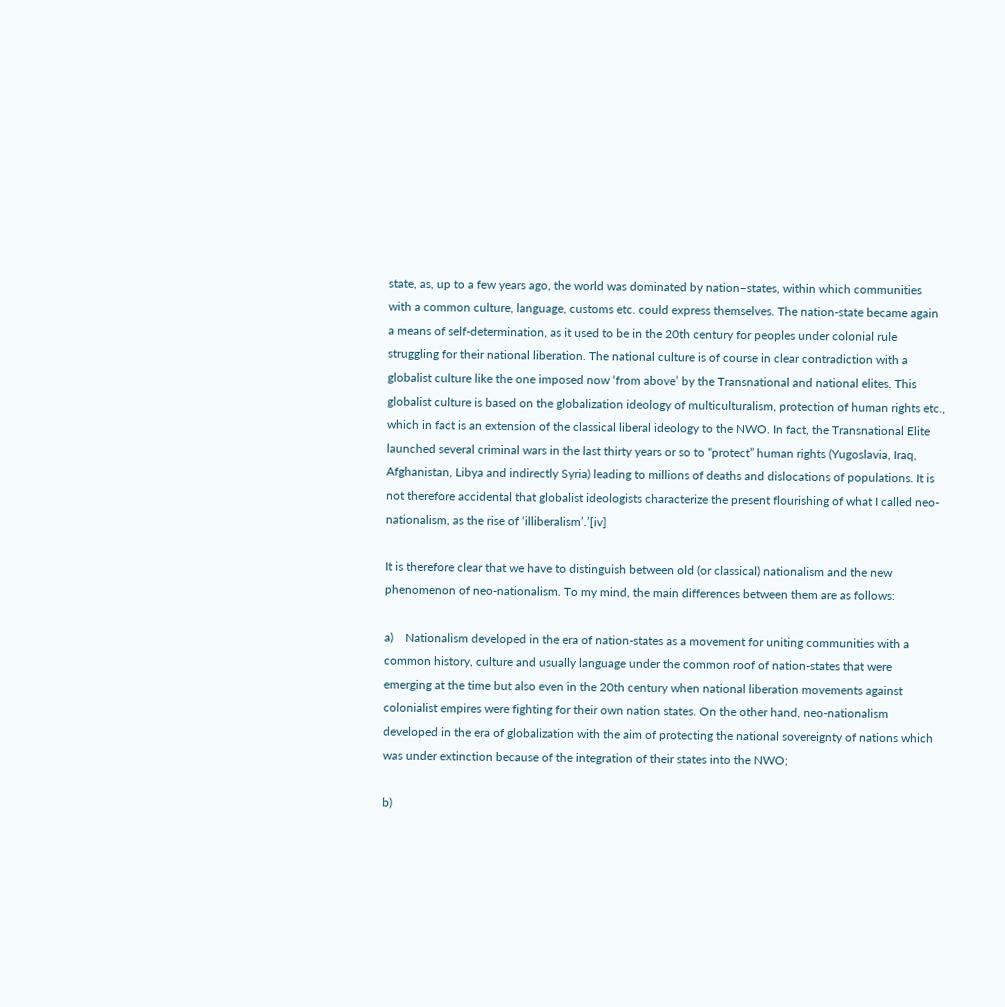state, as, up to a few years ago, the world was dominated by nation–states, within which communities with a common culture, language, customs etc. could express themselves. The nation-state became again a means of self-determination, as it used to be in the 20th century for peoples under colonial rule struggling for their national liberation. The national culture is of course in clear contradiction with a globalist culture like the one imposed now ‘from above’ by the Transnational and national elites. This globalist culture is based on the globalization ideology of multiculturalism, protection of human rights etc., which in fact is an extension of the classical liberal ideology to the NWO. In fact, the Transnational Elite launched several criminal wars in the last thirty years or so to “protect” human rights (Yugoslavia, Iraq, Afghanistan, Libya and indirectly Syria) leading to millions of deaths and dislocations of populations. It is not therefore accidental that globalist ideologists characterize the present flourishing of what I called neo-nationalism, as the rise of ‘illiberalism’.’[iv]

It is therefore clear that we have to distinguish between old (or classical) nationalism and the new phenomenon of neo-nationalism. To my mind, the main differences between them are as follows:

a)    Nationalism developed in the era of nation-states as a movement for uniting communities with a common history, culture and usually language under the common roof of nation-states that were emerging at the time but also even in the 20th century when national liberation movements against colonialist empires were fighting for their own nation states. On the other hand, neo-nationalism developed in the era of globalization with the aim of protecting the national sovereignty of nations which was under extinction because of the integration of their states into the NWO;

b)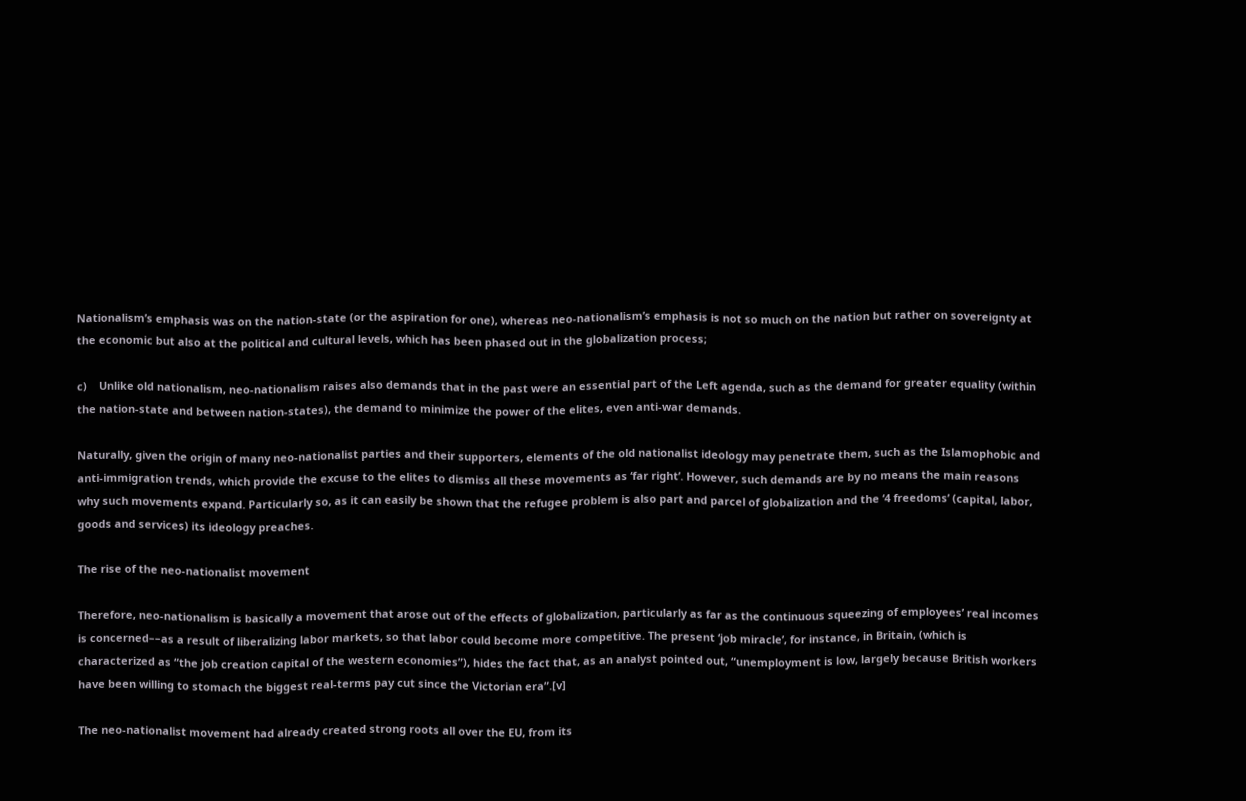Nationalism’s emphasis was on the nation-state (or the aspiration for one), whereas neo-nationalism’s emphasis is not so much on the nation but rather on sovereignty at the economic but also at the political and cultural levels, which has been phased out in the globalization process;

c)    Unlike old nationalism, neo-nationalism raises also demands that in the past were an essential part of the Left agenda, such as the demand for greater equality (within the nation-state and between nation-states), the demand to minimize the power of the elites, even anti-war demands.

Naturally, given the origin of many neo-nationalist parties and their supporters, elements of the old nationalist ideology may penetrate them, such as the Islamophobic and anti-immigration trends, which provide the excuse to the elites to dismiss all these movements as ‘far right’. However, such demands are by no means the main reasons why such movements expand. Particularly so, as it can easily be shown that the refugee problem is also part and parcel of globalization and the ‘4 freedoms’ (capital, labor, goods and services) its ideology preaches.

The rise of the neo-nationalist movement

Therefore, neo-nationalism is basically a movement that arose out of the effects of globalization, particularly as far as the continuous squeezing of employees’ real incomes is concerned––as a result of liberalizing labor markets, so that labor could become more competitive. The present ‘job miracle’, for instance, in Britain, (which is characterized as “the job creation capital of the western economies”), hides the fact that, as an analyst pointed out, “unemployment is low, largely because British workers have been willing to stomach the biggest real-terms pay cut since the Victorian era”.[v]

The neo-nationalist movement had already created strong roots all over the EU, from its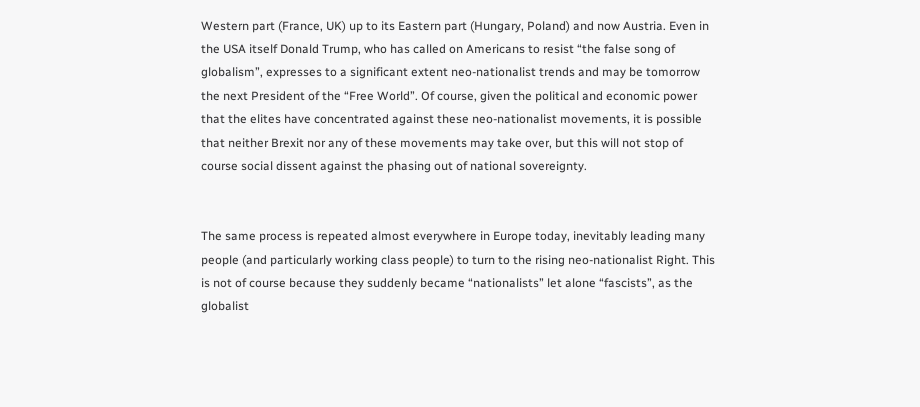Western part (France, UK) up to its Eastern part (Hungary, Poland) and now Austria. Even in the USA itself Donald Trump, who has called on Americans to resist “the false song of globalism”, expresses to a significant extent neo-nationalist trends and may be tomorrow the next President of the “Free World”. Of course, given the political and economic power that the elites have concentrated against these neo-nationalist movements, it is possible that neither Brexit nor any of these movements may take over, but this will not stop of course social dissent against the phasing out of national sovereignty.


The same process is repeated almost everywhere in Europe today, inevitably leading many people (and particularly working class people) to turn to the rising neo-nationalist Right. This is not of course because they suddenly became “nationalists” let alone “fascists”, as the globalist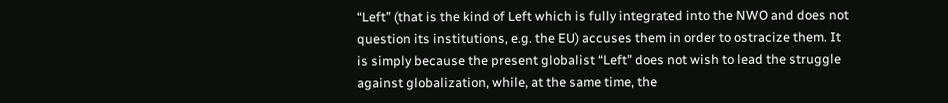“Left” (that is the kind of Left which is fully integrated into the NWO and does not question its institutions, e.g. the EU) accuses them in order to ostracize them. It is simply because the present globalist “Left” does not wish to lead the struggle against globalization, while, at the same time, the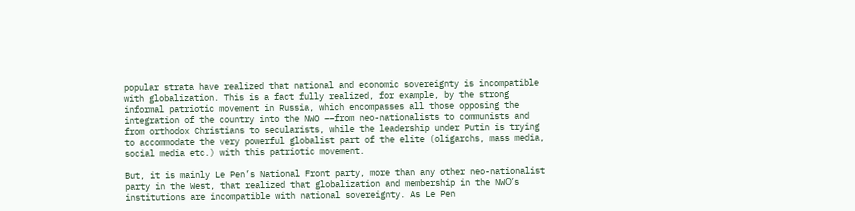popular strata have realized that national and economic sovereignty is incompatible with globalization. This is a fact fully realized, for example, by the strong informal patriotic movement in Russia, which encompasses all those opposing the integration of the country into the NWO ––from neo-nationalists to communists and from orthodox Christians to secularists, while the leadership under Putin is trying to accommodate the very powerful globalist part of the elite (oligarchs, mass media, social media etc.) with this patriotic movement.

But, it is mainly Le Pen’s National Front party, more than any other neo-nationalist party in the West, that realized that globalization and membership in the NWΟ’s institutions are incompatible with national sovereignty. As Le Pen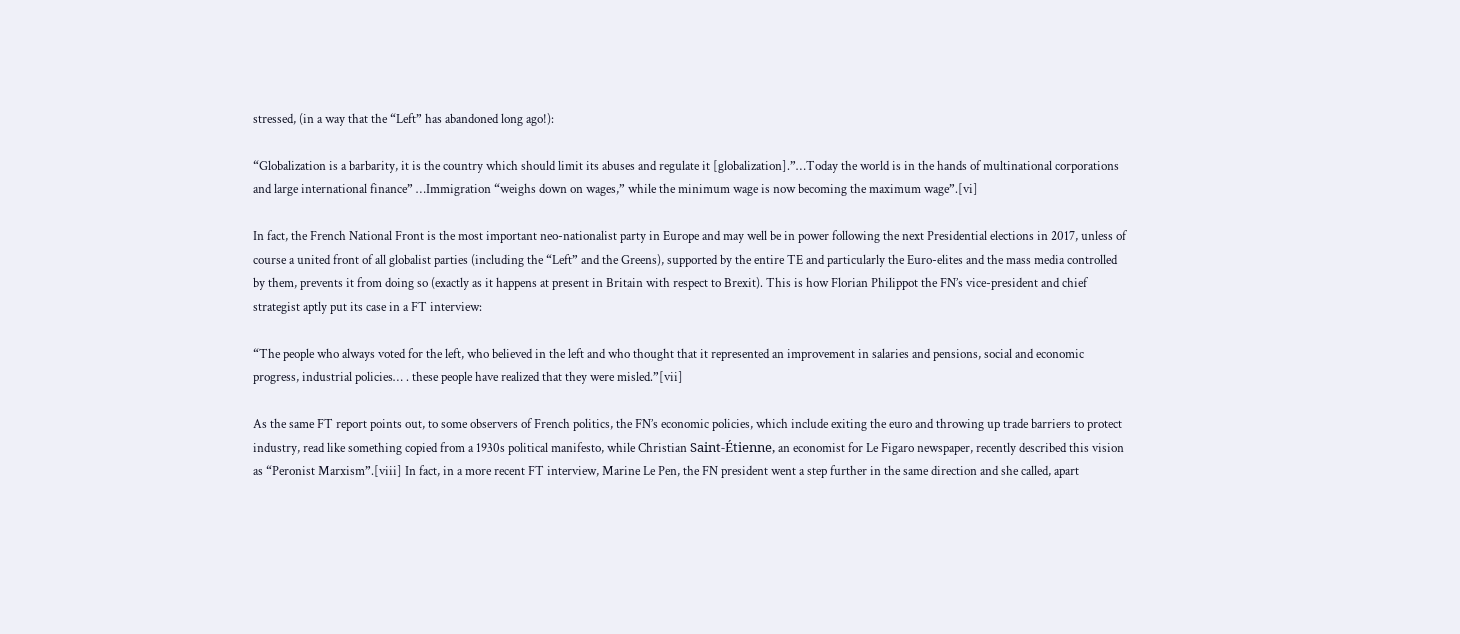stressed, (in a way that the “Left” has abandoned long ago!):

“Globalization is a barbarity, it is the country which should limit its abuses and regulate it [globalization].”…Today the world is in the hands of multinational corporations and large international finance” …Immigration “weighs down on wages,” while the minimum wage is now becoming the maximum wage”.[vi]

In fact, the French National Front is the most important neo-nationalist party in Europe and may well be in power following the next Presidential elections in 2017, unless of course a united front of all globalist parties (including the “Left” and the Greens), supported by the entire TE and particularly the Euro-elites and the mass media controlled by them, prevents it from doing so (exactly as it happens at present in Britain with respect to Brexit). This is how Florian Philippot the FN’s vice-president and chief strategist aptly put its case in a FT interview:

“The people who always voted for the left, who believed in the left and who thought that it represented an improvement in salaries and pensions, social and economic progress, industrial policies… . these people have realized that they were misled.”[vii]

As the same FT report points out, to some observers of French politics, the FN’s economic policies, which include exiting the euro and throwing up trade barriers to protect industry, read like something copied from a 1930s political manifesto, while Christian Saint-Étienne, an economist for Le Figaro newspaper, recently described this vision as “Peronist Marxism”.[viii] In fact, in a more recent FT interview, Marine Le Pen, the FN president went a step further in the same direction and she called, apart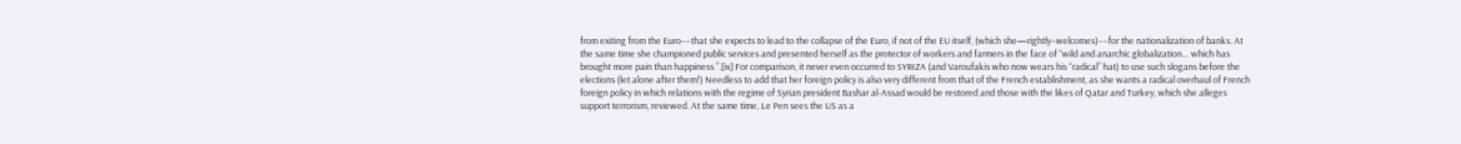from exiting from the Euro––that she expects to lead to the collapse of the Euro, if not of the EU itself, (which she—rightly–welcomes)––for the nationalization of banks. At the same time she championed public services and presented herself as the protector of workers and farmers in the face of “wild and anarchic globalization… which has brought more pain than happiness ”.[ix] For comparison, it never even occurred to SYRIZA (and Varoufakis who now wears his “radical” hat) to use such slogans before the elections (let alone after them!) Needless to add that her foreign policy is also very different from that of the French establishment, as she wants a radical overhaul of French foreign policy in which relations with the regime of Syrian president Bashar al-Assad would be restored and those with the likes of Qatar and Turkey, which she alleges support terrorism, reviewed. At the same time, Le Pen sees the US as a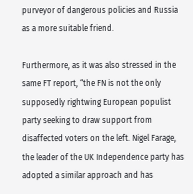purveyor of dangerous policies and Russia as a more suitable friend.

Furthermore, as it was also stressed in the same FT report, “the FN is not the only supposedly rightwing European populist party seeking to draw support from disaffected voters on the left. Nigel Farage, the leader of the UK Independence party has adopted a similar approach and has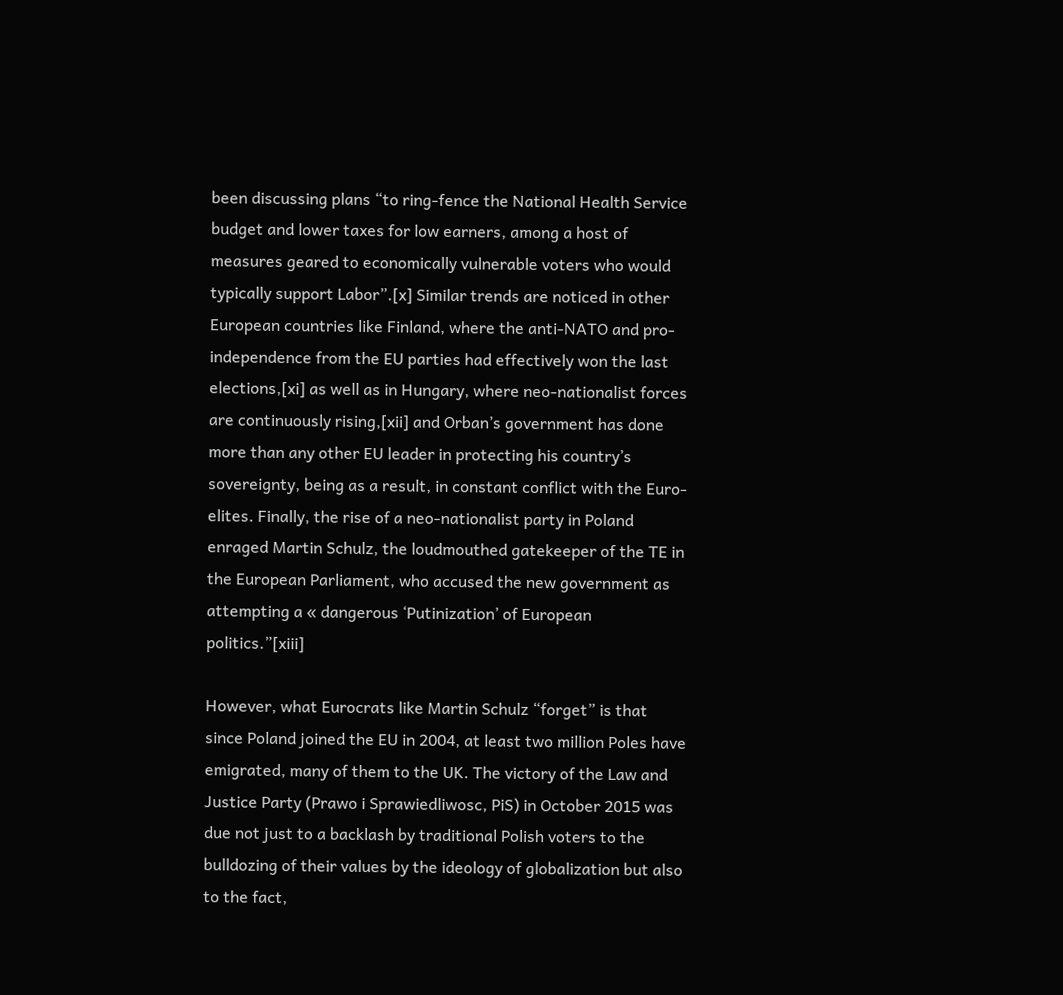been discussing plans “to ring-fence the National Health Service budget and lower taxes for low earners, among a host of measures geared to economically vulnerable voters who would typically support Labor”.[x] Similar trends are noticed in other European countries like Finland, where the anti-NATO and pro-independence from the EU parties had effectively won the last elections,[xi] as well as in Hungary, where neo-nationalist forces are continuously rising,[xii] and Orban’s government has done more than any other EU leader in protecting his country’s sovereignty, being as a result, in constant conflict with the Euro-elites. Finally, the rise of a neo-nationalist party in Poland enraged Martin Schulz, the loudmouthed gatekeeper of the TE in the European Parliament, who accused the new government as attempting a « dangerous ‘Putinization’ of European politics.”[xiii]

However, what Eurocrats like Martin Schulz “forget” is that since Poland joined the EU in 2004, at least two million Poles have emigrated, many of them to the UK. The victory of the Law and Justice Party (Prawo i Sprawiedliwosc, PiS) in October 2015 was due not just to a backlash by traditional Polish voters to the bulldozing of their values by the ideology of globalization but also to the fact,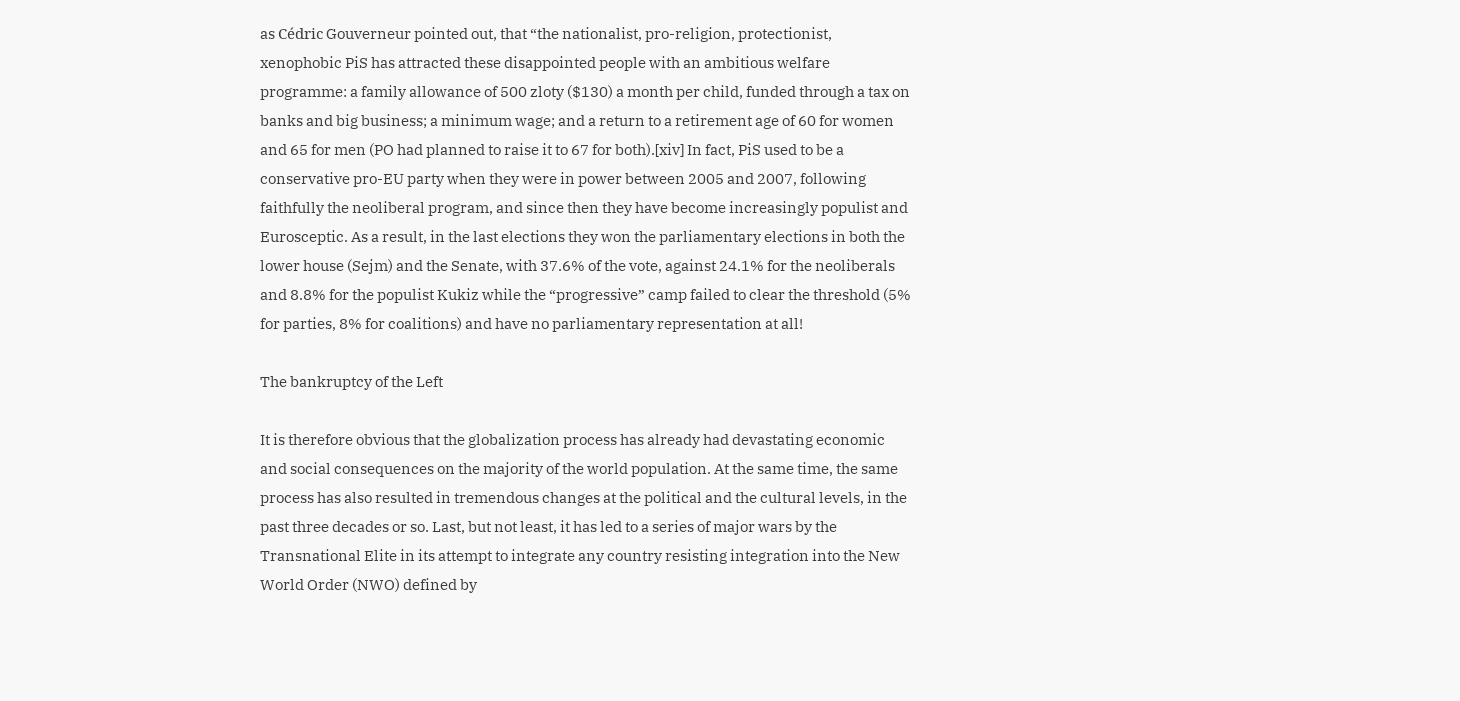as Cédric Gouverneur pointed out, that “the nationalist, pro-religion, protectionist, xenophobic PiS has attracted these disappointed people with an ambitious welfare programme: a family allowance of 500 zloty ($130) a month per child, funded through a tax on banks and big business; a minimum wage; and a return to a retirement age of 60 for women and 65 for men (PO had planned to raise it to 67 for both).[xiv] In fact, PiS used to be a conservative pro-EU party when they were in power between 2005 and 2007, following faithfully the neoliberal program, and since then they have become increasingly populist and Eurosceptic. As a result, in the last elections they won the parliamentary elections in both the lower house (Sejm) and the Senate, with 37.6% of the vote, against 24.1% for the neoliberals and 8.8% for the populist Kukiz while the “progressive” camp failed to clear the threshold (5% for parties, 8% for coalitions) and have no parliamentary representation at all!

The bankruptcy of the Left

It is therefore obvious that the globalization process has already had devastating economic and social consequences on the majority of the world population. At the same time, the same process has also resulted in tremendous changes at the political and the cultural levels, in the past three decades or so. Last, but not least, it has led to a series of major wars by the Transnational Elite in its attempt to integrate any country resisting integration into the New World Order (NWO) defined by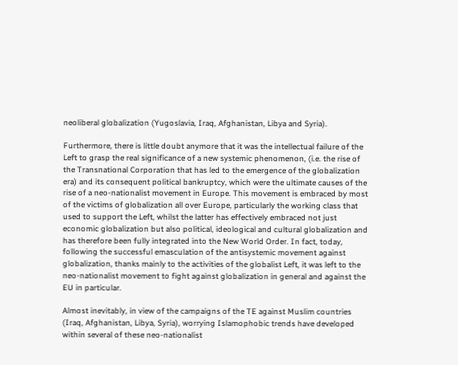neoliberal globalization (Yugoslavia, Iraq, Afghanistan, Libya and Syria).

Furthermore, there is little doubt anymore that it was the intellectual failure of the Left to grasp the real significance of a new systemic phenomenon, (i.e. the rise of the Transnational Corporation that has led to the emergence of the globalization era) and its consequent political bankruptcy, which were the ultimate causes of the rise of a neo-nationalist movement in Europe. This movement is embraced by most of the victims of globalization all over Europe, particularly the working class that used to support the Left, whilst the latter has effectively embraced not just economic globalization but also political, ideological and cultural globalization and has therefore been fully integrated into the New World Order. In fact, today, following the successful emasculation of the antisystemic movement against globalization, thanks mainly to the activities of the globalist Left, it was left to the neo-nationalist movement to fight against globalization in general and against the EU in particular.

Almost inevitably, in view of the campaigns of the TE against Muslim countries (Iraq, Afghanistan, Libya, Syria), worrying Islamophobic trends have developed within several of these neo-nationalist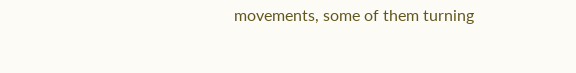movements, some of them turning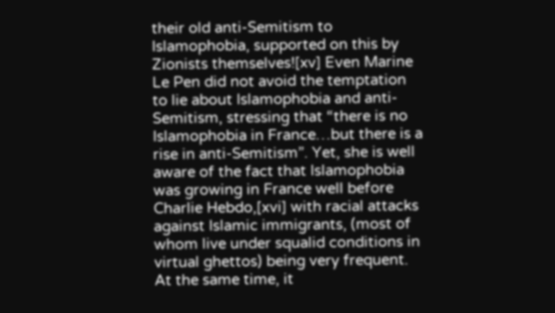their old anti-Semitism to Islamophobia, supported on this by Zionists themselves![xv] Even Marine Le Pen did not avoid the temptation to lie about Islamophobia and anti-Semitism, stressing that “there is no Islamophobia in France…but there is a rise in anti-Semitism”. Yet, she is well aware of the fact that Islamophobia was growing in France well before Charlie Hebdo,[xvi] with racial attacks against Islamic immigrants, (most of whom live under squalid conditions in virtual ghettos) being very frequent. At the same time, it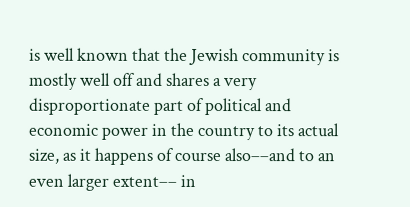is well known that the Jewish community is mostly well off and shares a very disproportionate part of political and economic power in the country to its actual size, as it happens of course also––and to an even larger extent–– in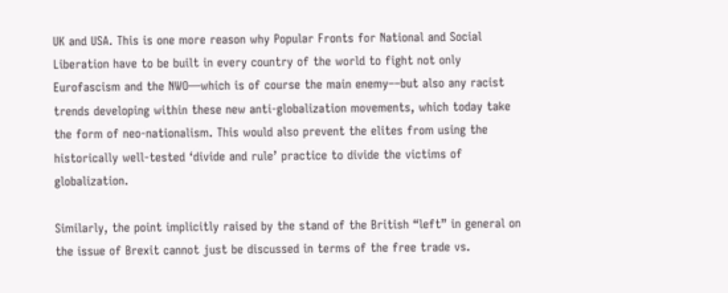UK and USA. This is one more reason why Popular Fronts for National and Social Liberation have to be built in every country of the world to fight not only Eurofascism and the NWO—which is of course the main enemy––but also any racist trends developing within these new anti-globalization movements, which today take the form of neo-nationalism. This would also prevent the elites from using the historically well-tested ‘divide and rule’ practice to divide the victims of globalization.

Similarly, the point implicitly raised by the stand of the British “left” in general on the issue of Brexit cannot just be discussed in terms of the free trade vs.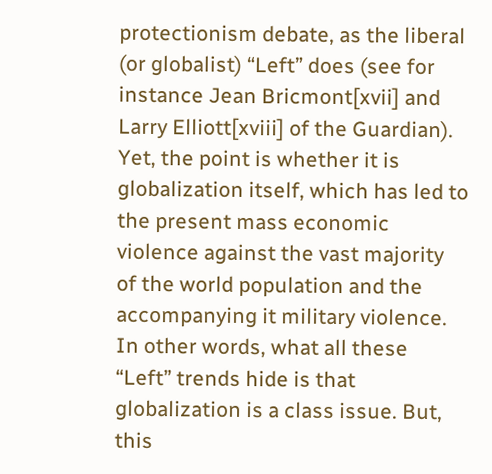protectionism debate, as the liberal (or globalist) “Left” does (see for instance Jean Bricmont[xvii] and Larry Elliott[xviii] of the Guardian). Yet, the point is whether it is globalization itself, which has led to the present mass economic violence against the vast majority of the world population and the accompanying it military violence. In other words, what all these “Left” trends hide is that globalization is a class issue. But, this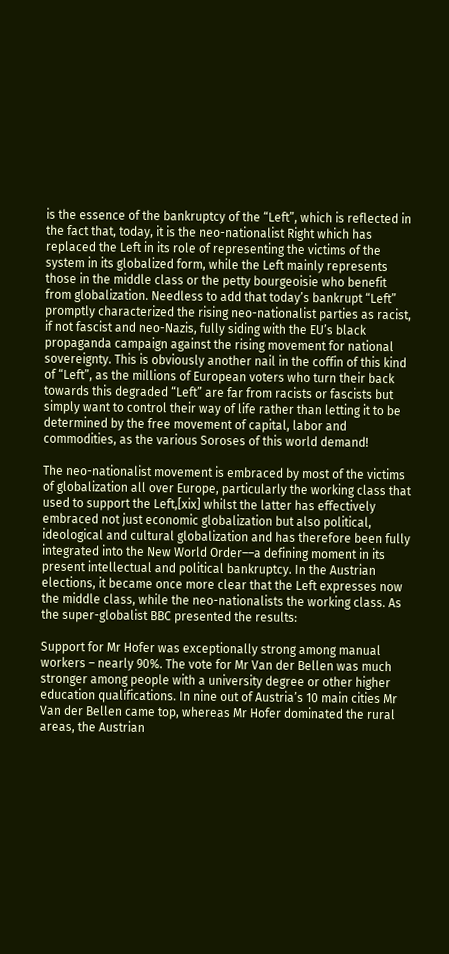is the essence of the bankruptcy of the “Left”, which is reflected in the fact that, today, it is the neo-nationalist Right which has replaced the Left in its role of representing the victims of the system in its globalized form, while the Left mainly represents those in the middle class or the petty bourgeoisie who benefit from globalization. Needless to add that today’s bankrupt “Left” promptly characterized the rising neo-nationalist parties as racist, if not fascist and neo-Nazis, fully siding with the EU’s black propaganda campaign against the rising movement for national sovereignty. This is obviously another nail in the coffin of this kind of “Left”, as the millions of European voters who turn their back towards this degraded “Left” are far from racists or fascists but simply want to control their way of life rather than letting it to be determined by the free movement of capital, labor and commodities, as the various Soroses of this world demand!

The neo-nationalist movement is embraced by most of the victims of globalization all over Europe, particularly the working class that used to support the Left,[xix] whilst the latter has effectively embraced not just economic globalization but also political, ideological and cultural globalization and has therefore been fully integrated into the New World Order––a defining moment in its present intellectual and political bankruptcy. In the Austrian elections, it became once more clear that the Left expresses now the middle class, while the neo-nationalists the working class. As the super-globalist BBC presented the results:

Support for Mr Hofer was exceptionally strong among manual workers – nearly 90%. The vote for Mr Van der Bellen was much stronger among people with a university degree or other higher education qualifications. In nine out of Austria’s 10 main cities Mr Van der Bellen came top, whereas Mr Hofer dominated the rural areas, the Austrian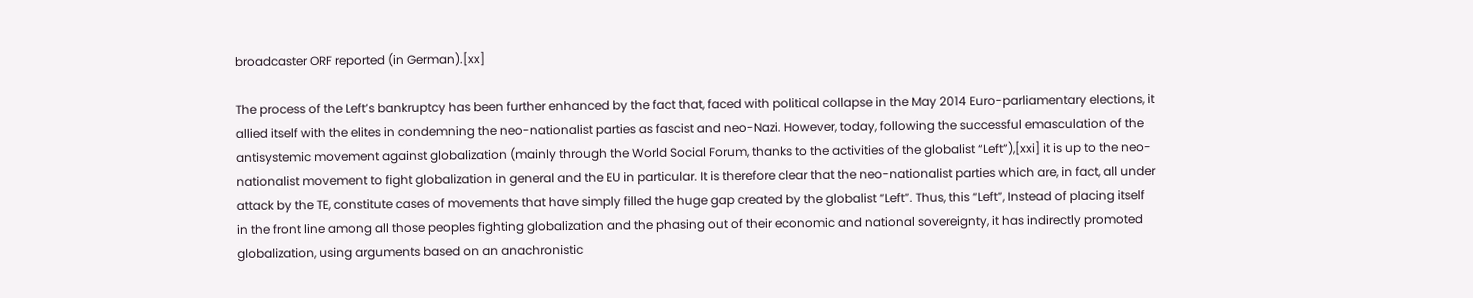broadcaster ORF reported (in German).[xx]

The process of the Left’s bankruptcy has been further enhanced by the fact that, faced with political collapse in the May 2014 Euro-parliamentary elections, it allied itself with the elites in condemning the neo-nationalist parties as fascist and neo-Nazi. However, today, following the successful emasculation of the antisystemic movement against globalization (mainly through the World Social Forum, thanks to the activities of the globalist “Left”),[xxi] it is up to the neo-nationalist movement to fight globalization in general and the EU in particular. It is therefore clear that the neo-nationalist parties which are, in fact, all under attack by the TE, constitute cases of movements that have simply filled the huge gap created by the globalist “Left”. Thus, this “Left”, Instead of placing itself in the front line among all those peoples fighting globalization and the phasing out of their economic and national sovereignty, it has indirectly promoted globalization, using arguments based on an anachronistic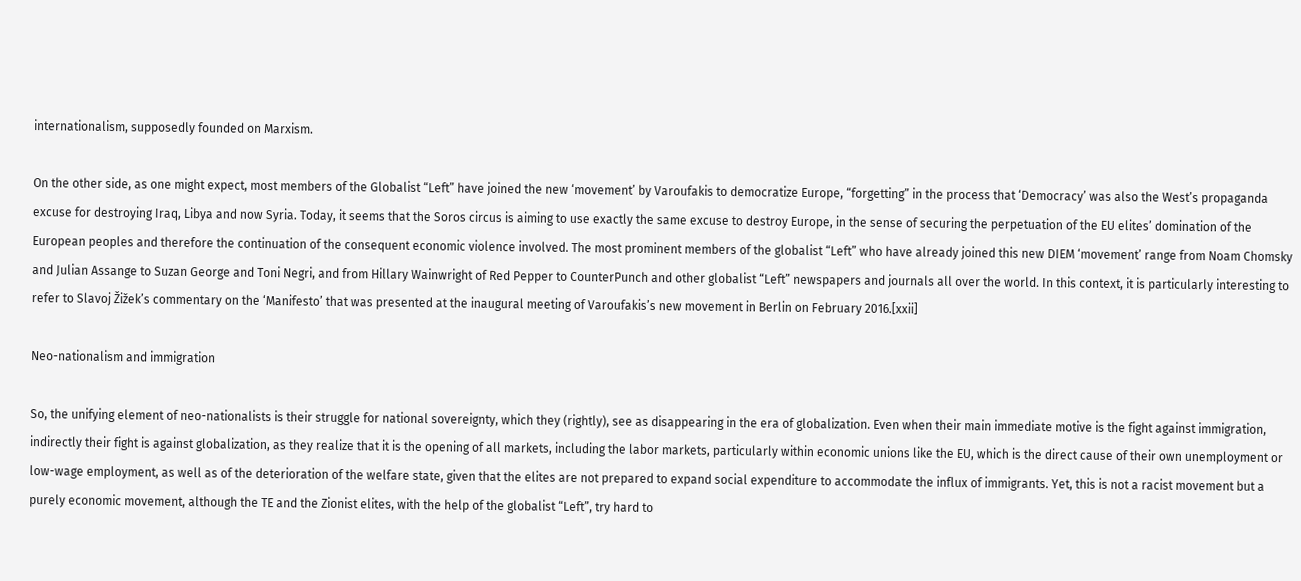internationalism, supposedly founded on Marxism.

On the other side, as one might expect, most members of the Globalist “Left” have joined the new ‘movement’ by Varoufakis to democratize Europe, “forgetting” in the process that ‘Democracy’ was also the West’s propaganda excuse for destroying Iraq, Libya and now Syria. Today, it seems that the Soros circus is aiming to use exactly the same excuse to destroy Europe, in the sense of securing the perpetuation of the EU elites’ domination of the European peoples and therefore the continuation of the consequent economic violence involved. The most prominent members of the globalist “Left” who have already joined this new DIEM ‘movement’ range from Noam Chomsky and Julian Assange to Suzan George and Toni Negri, and from Hillary Wainwright of Red Pepper to CounterPunch and other globalist “Left” newspapers and journals all over the world. In this context, it is particularly interesting to refer to Slavoj Žižek’s commentary on the ‘Manifesto’ that was presented at the inaugural meeting of Varoufakis’s new movement in Berlin on February 2016.[xxii]

Neo-nationalism and immigration

So, the unifying element of neo-nationalists is their struggle for national sovereignty, which they (rightly), see as disappearing in the era of globalization. Even when their main immediate motive is the fight against immigration, indirectly their fight is against globalization, as they realize that it is the opening of all markets, including the labor markets, particularly within economic unions like the EU, which is the direct cause of their own unemployment or low-wage employment, as well as of the deterioration of the welfare state, given that the elites are not prepared to expand social expenditure to accommodate the influx of immigrants. Yet, this is not a racist movement but a purely economic movement, although the TE and the Zionist elites, with the help of the globalist “Left”, try hard to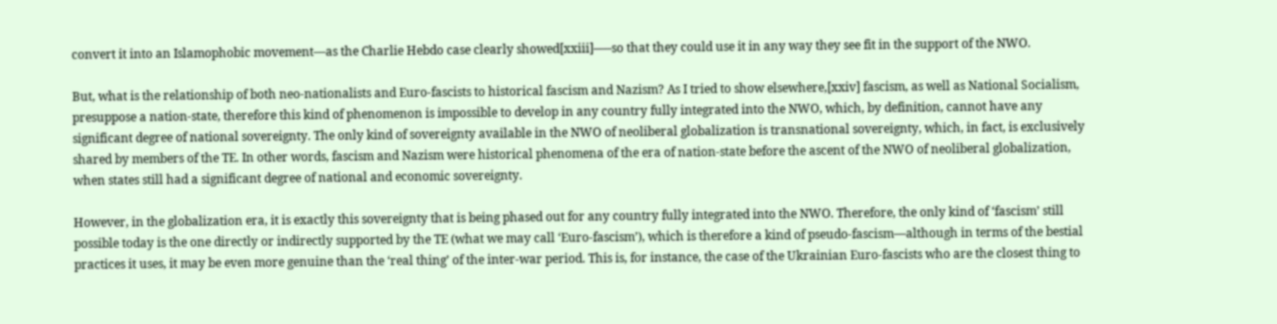convert it into an Islamophobic movement––as the Charlie Hebdo case clearly showed[xxiii]–––so that they could use it in any way they see fit in the support of the NWO.

But, what is the relationship of both neo-nationalists and Euro-fascists to historical fascism and Nazism? As I tried to show elsewhere,[xxiv] fascism, as well as National Socialism, presuppose a nation-state, therefore this kind of phenomenon is impossible to develop in any country fully integrated into the NWO, which, by definition, cannot have any significant degree of national sovereignty. The only kind of sovereignty available in the NWO of neoliberal globalization is transnational sovereignty, which, in fact, is exclusively shared by members of the TE. In other words, fascism and Nazism were historical phenomena of the era of nation-state before the ascent of the NWO of neoliberal globalization, when states still had a significant degree of national and economic sovereignty.

However, in the globalization era, it is exactly this sovereignty that is being phased out for any country fully integrated into the NWO. Therefore, the only kind of ‘fascism’ still possible today is the one directly or indirectly supported by the TE (what we may call ‘Euro-fascism’), which is therefore a kind of pseudo-fascism––although in terms of the bestial practices it uses, it may be even more genuine than the ‘real thing’ of the inter-war period. This is, for instance, the case of the Ukrainian Euro-fascists who are the closest thing to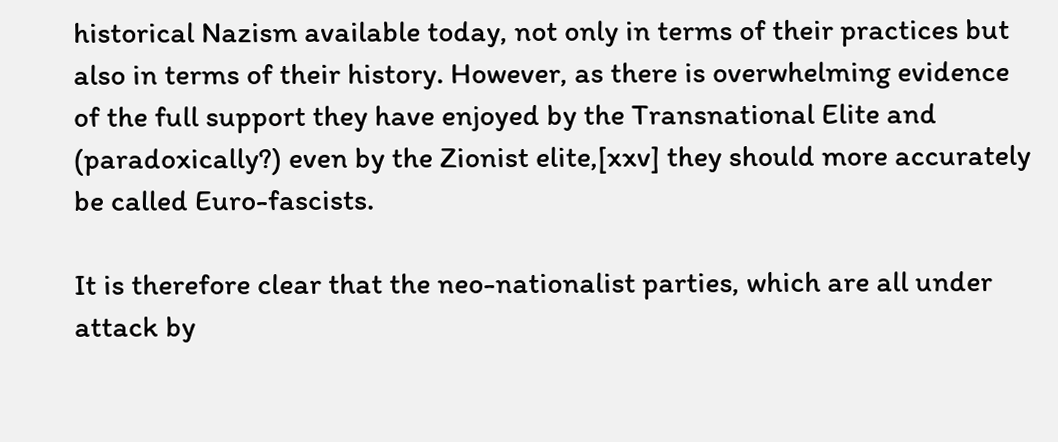historical Nazism available today, not only in terms of their practices but also in terms of their history. However, as there is overwhelming evidence of the full support they have enjoyed by the Transnational Elite and (paradoxically?) even by the Zionist elite,[xxv] they should more accurately be called Euro-fascists.

It is therefore clear that the neo-nationalist parties, which are all under attack by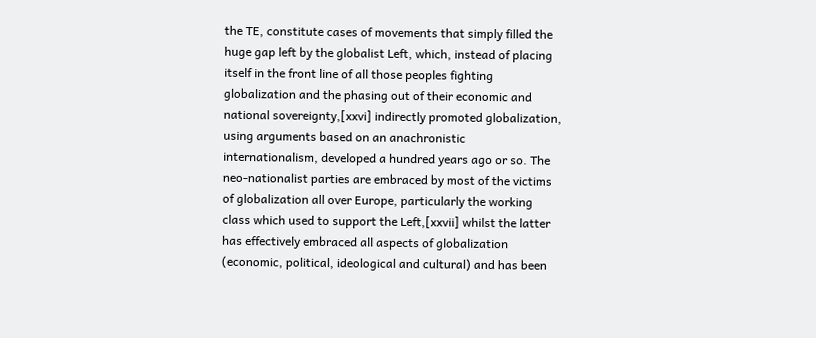the TE, constitute cases of movements that simply filled the huge gap left by the globalist Left, which, instead of placing itself in the front line of all those peoples fighting globalization and the phasing out of their economic and national sovereignty,[xxvi] indirectly promoted globalization, using arguments based on an anachronistic internationalism, developed a hundred years ago or so. The neo-nationalist parties are embraced by most of the victims of globalization all over Europe, particularly the working class which used to support the Left,[xxvii] whilst the latter has effectively embraced all aspects of globalization (economic, political, ideological and cultural) and has been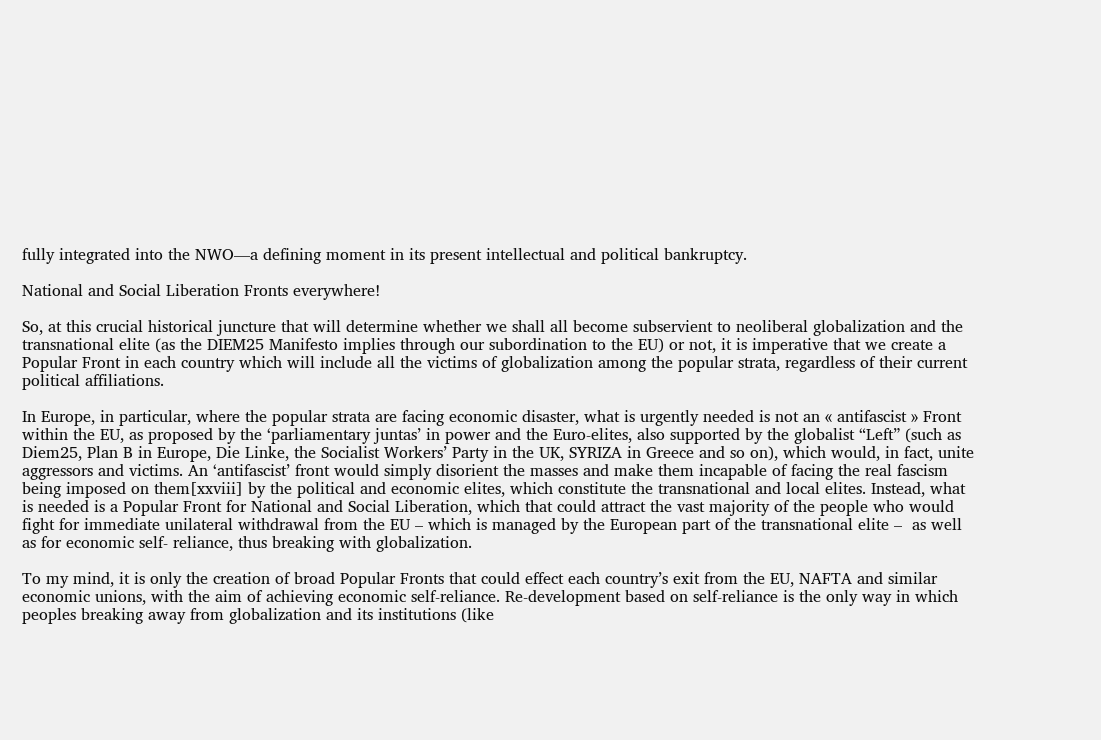fully integrated into the NWO––a defining moment in its present intellectual and political bankruptcy.

National and Social Liberation Fronts everywhere!

So, at this crucial historical juncture that will determine whether we shall all become subservient to neoliberal globalization and the transnational elite (as the DIEM25 Manifesto implies through our subordination to the EU) or not, it is imperative that we create a Popular Front in each country which will include all the victims of globalization among the popular strata, regardless of their current political affiliations.

In Europe, in particular, where the popular strata are facing economic disaster, what is urgently needed is not an « antifascist » Front within the EU, as proposed by the ‘parliamentary juntas’ in power and the Euro-elites, also supported by the globalist “Left” (such as Diem25, Plan B in Europe, Die Linke, the Socialist Workers’ Party in the UK, SYRIZA in Greece and so on), which would, in fact, unite aggressors and victims. An ‘antifascist’ front would simply disorient the masses and make them incapable of facing the real fascism being imposed on them[xxviii] by the political and economic elites, which constitute the transnational and local elites. Instead, what is needed is a Popular Front for National and Social Liberation, which that could attract the vast majority of the people who would fight for immediate unilateral withdrawal from the EU – which is managed by the European part of the transnational elite –  as well as for economic self- reliance, thus breaking with globalization.

To my mind, it is only the creation of broad Popular Fronts that could effect each country’s exit from the EU, NAFTA and similar economic unions, with the aim of achieving economic self-reliance. Re-development based on self-reliance is the only way in which peoples breaking away from globalization and its institutions (like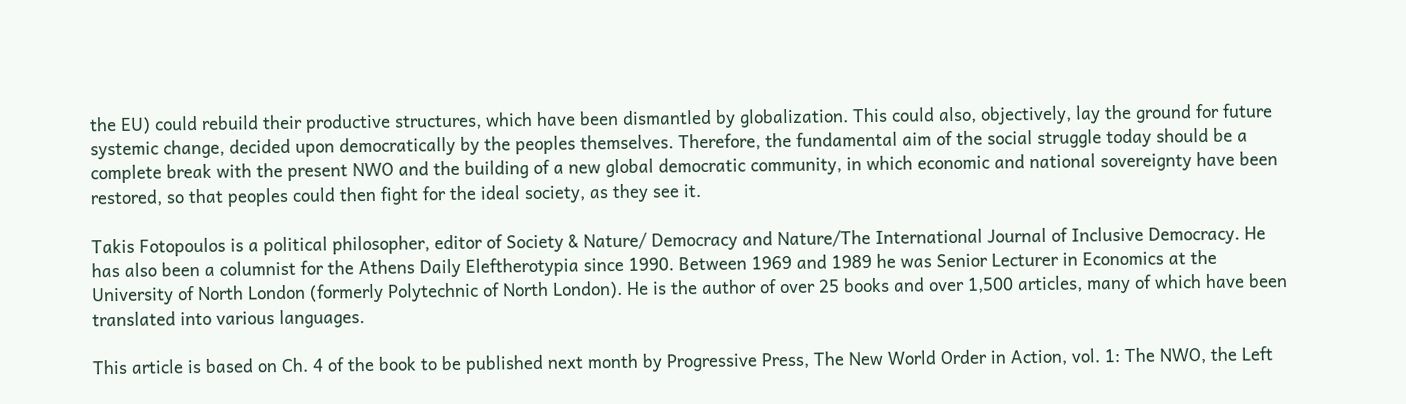the EU) could rebuild their productive structures, which have been dismantled by globalization. This could also, objectively, lay the ground for future systemic change, decided upon democratically by the peoples themselves. Therefore, the fundamental aim of the social struggle today should be a complete break with the present NWO and the building of a new global democratic community, in which economic and national sovereignty have been restored, so that peoples could then fight for the ideal society, as they see it.

Takis Fotopoulos is a political philosopher, editor of Society & Nature/ Democracy and Nature/The International Journal of Inclusive Democracy. He has also been a columnist for the Athens Daily Eleftherotypia since 1990. Between 1969 and 1989 he was Senior Lecturer in Economics at the University of North London (formerly Polytechnic of North London). He is the author of over 25 books and over 1,500 articles, many of which have been translated into various languages.

This article is based on Ch. 4 of the book to be published next month by Progressive Press, The New World Order in Action, vol. 1: The NWO, the Left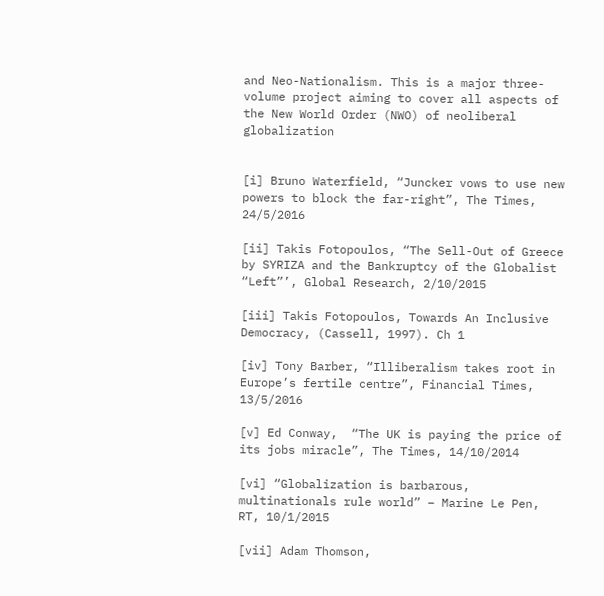and Neo-Nationalism. This is a major three-volume project aiming to cover all aspects of the New World Order (NWO) of neoliberal globalization


[i] Bruno Waterfield, “Juncker vows to use new powers to block the far-right”, The Times, 24/5/2016

[ii] Takis Fotopoulos, “The Sell-Out of Greece by SYRIZA and the Bankruptcy of the Globalist “Left”’, Global Research, 2/10/2015

[iii] Takis Fotopoulos, Towards An Inclusive Democracy, (Cassell, 1997). Ch 1

[iv] Tony Barber, “Illiberalism takes root in Europe’s fertile centre”, Financial Times, 13/5/2016

[v] Ed Conway,  “The UK is paying the price of its jobs miracle”, The Times, 14/10/2014

[vi] “Globalization is barbarous, multinationals rule world” – Marine Le Pen, RT, 10/1/2015

[vii] Adam Thomson,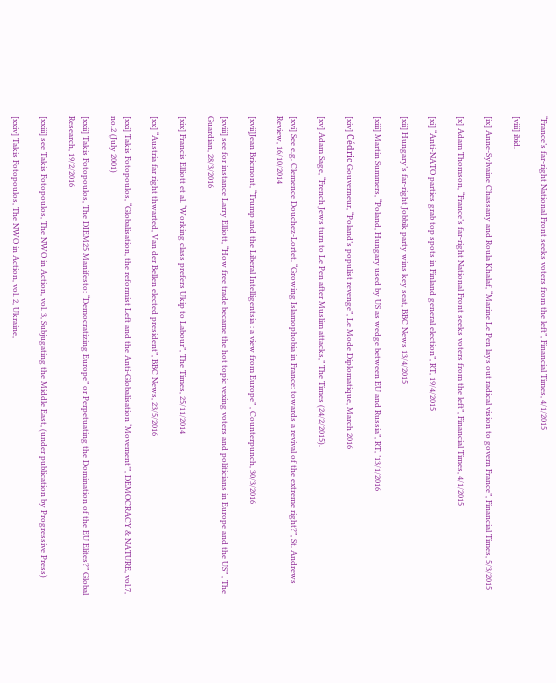“France’s far-right National Front seeks voters from the left”, Financial Times, 4/1/2015

[viii] ibid.

[ix] Anne-Sylvaine Chassany and Roula Khalaf, “Marine Le Pen lays out radical vision to govern France”, Financial Times, 5/3/2015

[x] Adam Thomson, “France’s far-right National Front seeks voters from the left”, Financial Times, 4/1/2015

[xi] “Anti-NATO parties grab top spots in Finland general election”, RT, 19/4/2015

[xii] Hungary’s far-right Jobbik party wins key seat, BBC News 13/4/2015

[xiii] Martin Summers, “Poland, Hungary used by US as wedge between EU and Russia”, RT, ’13/1/2016

[xiv] Cédric Gouverneur, “Poland’s populist revenge”, Le Mode Diplomatique, March 2016

[xv] Adam Sage, “French Jews turn to Le Pen after Muslim attacks,” The Times (24/2/2015).

[xvi] See e.g. Clemence Douchez-Lortet. “Growing Islamophobia in France: towards a revival of the extreme right?”, St. Andrews Review, 16/10/2014

[xvii]Jean Bricmont, “Trump and the Liberal Intelligentsia : a view from Europe” , Counterpunch, 30/3/2016

[xviii] see for instance Larry Elliott, “How free trade became the hot topic vexing voters and politicians in Europe and the US” , The Guardian, 28/3/2016

[xix] Francis Elliott et al. ‘Working class prefers Ukip to Labour”, The Times, 25/11/2014

[xx] “Austria far right thwarted, Van der Bellen elected president”, BBC News, 23/5/2016

[xxi] Takis Fotopoulos, “Globalisation, the reformist Left and the Anti-Globalisation ‘Movement’”, DEMOCRACY & NATURE, vol.7, no.2 (July 2001)

[xxii] Takis Fotopoulos, The DIEM25 Manifesto: “Democratizing Europe” or Perpetuating the Domination of the EU Elites?” Global Research, 19/2/2016

[xxiii] see Takis Fotopoulos, The NWO in Action, vol. 3, Subjugating the Middle East, (under publication by Progressive Press)

[xxiv] Takis Fotopoulos, The NWO in Action, vol. 2, Ukraine,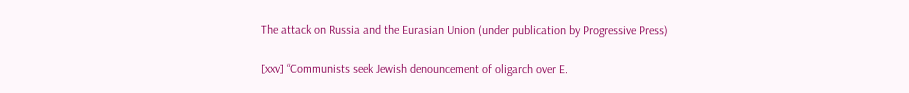The attack on Russia and the Eurasian Union (under publication by Progressive Press)

[xxv] “Communists seek Jewish denouncement of oligarch over E.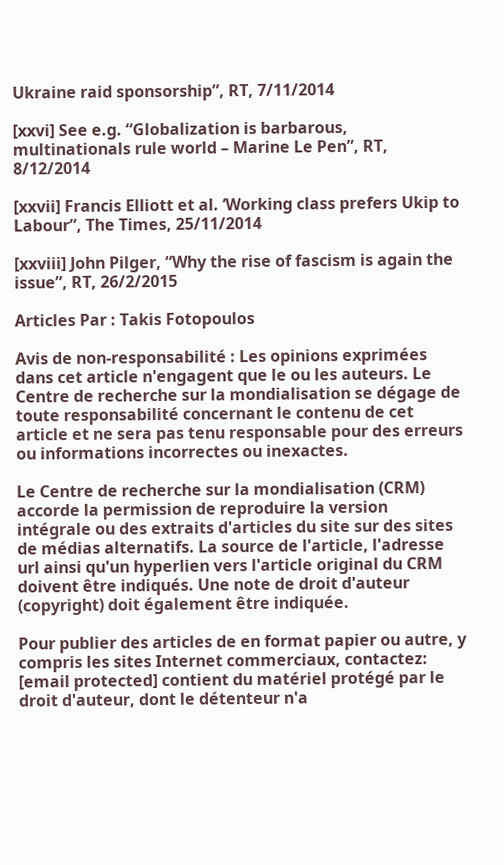Ukraine raid sponsorship”, RT, 7/11/2014

[xxvi] See e.g. “Globalization is barbarous, multinationals rule world – Marine Le Pen”, RT, 8/12/2014

[xxvii] Francis Elliott et al. ‘Working class prefers Ukip to Labour”, The Times, 25/11/2014

[xxviii] John Pilger, “Why the rise of fascism is again the issue”, RT, 26/2/2015

Articles Par : Takis Fotopoulos

Avis de non-responsabilité : Les opinions exprimées dans cet article n'engagent que le ou les auteurs. Le Centre de recherche sur la mondialisation se dégage de toute responsabilité concernant le contenu de cet article et ne sera pas tenu responsable pour des erreurs ou informations incorrectes ou inexactes.

Le Centre de recherche sur la mondialisation (CRM) accorde la permission de reproduire la version intégrale ou des extraits d'articles du site sur des sites de médias alternatifs. La source de l'article, l'adresse url ainsi qu'un hyperlien vers l'article original du CRM doivent être indiqués. Une note de droit d'auteur (copyright) doit également être indiquée.

Pour publier des articles de en format papier ou autre, y compris les sites Internet commerciaux, contactez: [email protected] contient du matériel protégé par le droit d'auteur, dont le détenteur n'a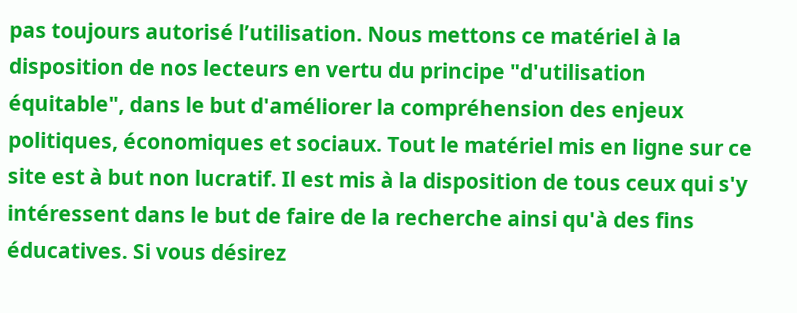pas toujours autorisé l’utilisation. Nous mettons ce matériel à la disposition de nos lecteurs en vertu du principe "d'utilisation équitable", dans le but d'améliorer la compréhension des enjeux politiques, économiques et sociaux. Tout le matériel mis en ligne sur ce site est à but non lucratif. Il est mis à la disposition de tous ceux qui s'y intéressent dans le but de faire de la recherche ainsi qu'à des fins éducatives. Si vous désirez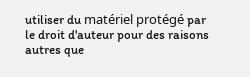utiliser du matériel protégé par le droit d'auteur pour des raisons autres que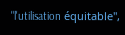"l'utilisation équitable",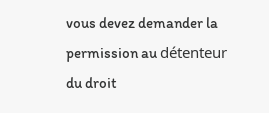vous devez demander la permission au détenteur du droit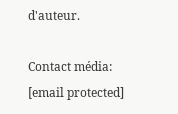d'auteur.

Contact média: [email protected]